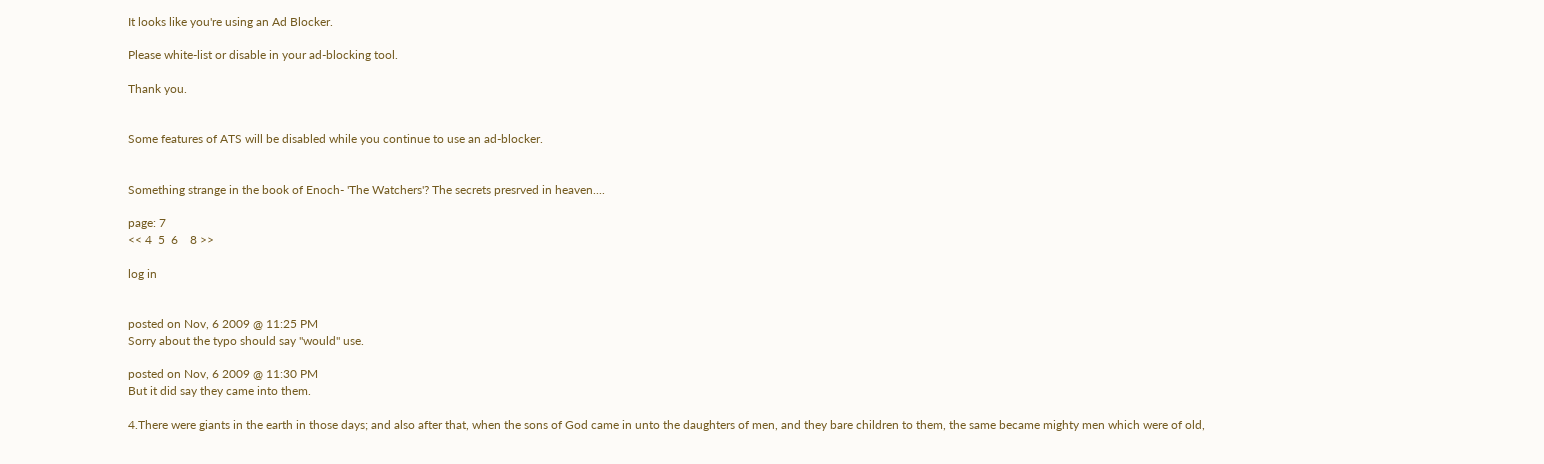It looks like you're using an Ad Blocker.

Please white-list or disable in your ad-blocking tool.

Thank you.


Some features of ATS will be disabled while you continue to use an ad-blocker.


Something strange in the book of Enoch- 'The Watchers'? The secrets presrved in heaven....

page: 7
<< 4  5  6    8 >>

log in


posted on Nov, 6 2009 @ 11:25 PM
Sorry about the typo should say "would" use.

posted on Nov, 6 2009 @ 11:30 PM
But it did say they came into them.

4.There were giants in the earth in those days; and also after that, when the sons of God came in unto the daughters of men, and they bare children to them, the same became mighty men which were of old,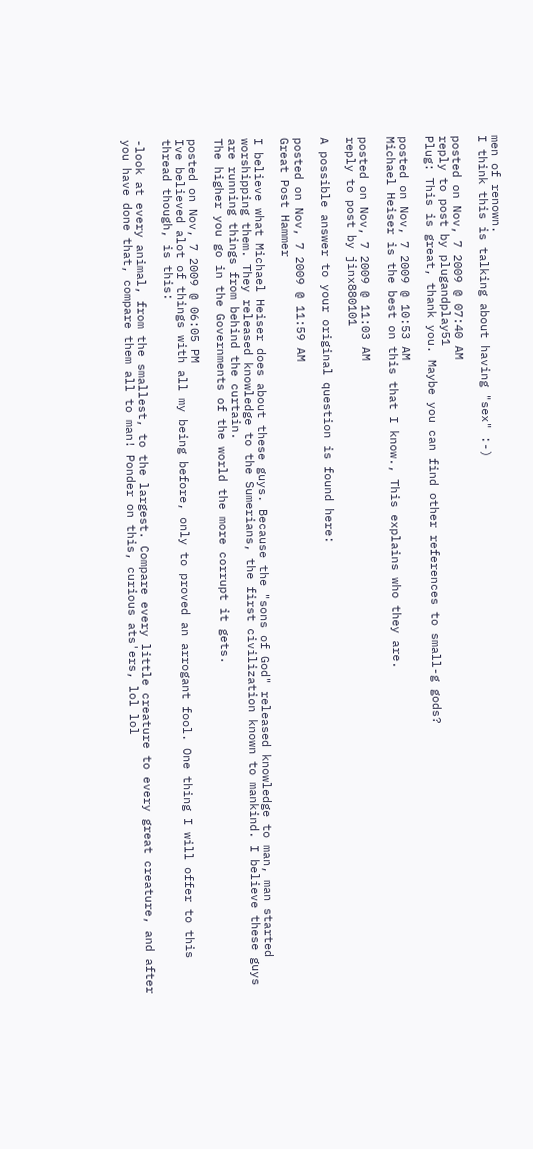men of renown.
I think this is talking about having "sex" :-)

posted on Nov, 7 2009 @ 07:40 AM
reply to post by plugandplay51
Plug: This is great, thank you. Maybe you can find other references to small-g gods?

posted on Nov, 7 2009 @ 10:53 AM
Michael Heiser is the best on this that I know., This explains who they are.

posted on Nov, 7 2009 @ 11:03 AM
reply to post by jinx880101

A possible answer to your original question is found here:

posted on Nov, 7 2009 @ 11:59 AM
Great Post Hammer

I believe what Michael Heiser does about these guys. Because the "sons of God" released knowledge to man, man started worshipping them. They released knowledge to the Sumerians, the first civilization known to mankind. I believe these guys are running things from behind the curtain.
The higher you go in the Governments of the world the more corrupt it gets.

posted on Nov, 7 2009 @ 06:05 PM
Ive believed alot of things with all my being before, only to proved an arrogant fool. One thing I will offer to this thread though, is this:

-look at every animal, from the smallest, to the largest. Compare every little creature to every great creature, and after you have done that, compare them all to man! Ponder on this, curious ats'ers, lol lol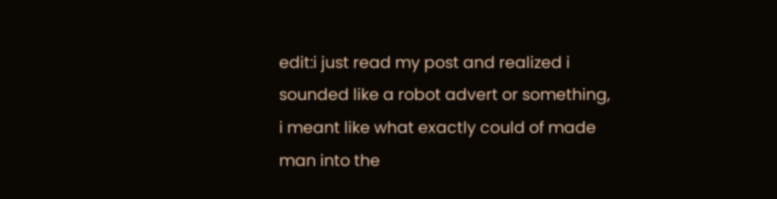edit:i just read my post and realized i sounded like a robot advert or something, i meant like what exactly could of made man into the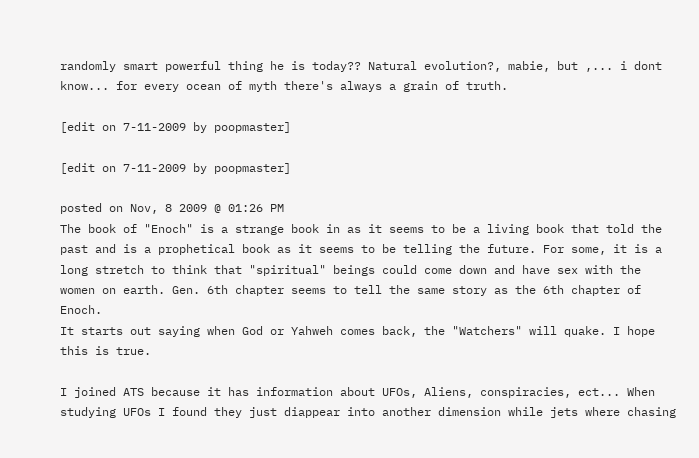randomly smart powerful thing he is today?? Natural evolution?, mabie, but ,... i dont know... for every ocean of myth there's always a grain of truth.

[edit on 7-11-2009 by poopmaster]

[edit on 7-11-2009 by poopmaster]

posted on Nov, 8 2009 @ 01:26 PM
The book of "Enoch" is a strange book in as it seems to be a living book that told the past and is a prophetical book as it seems to be telling the future. For some, it is a long stretch to think that "spiritual" beings could come down and have sex with the women on earth. Gen. 6th chapter seems to tell the same story as the 6th chapter of Enoch.
It starts out saying when God or Yahweh comes back, the "Watchers" will quake. I hope this is true.

I joined ATS because it has information about UFOs, Aliens, conspiracies, ect... When studying UFOs I found they just diappear into another dimension while jets where chasing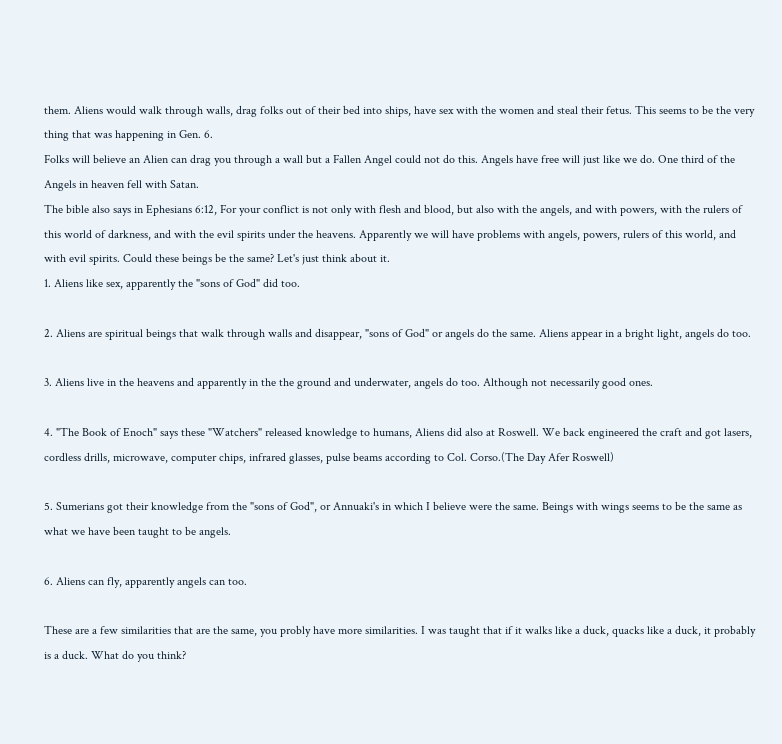them. Aliens would walk through walls, drag folks out of their bed into ships, have sex with the women and steal their fetus. This seems to be the very thing that was happening in Gen. 6.
Folks will believe an Alien can drag you through a wall but a Fallen Angel could not do this. Angels have free will just like we do. One third of the Angels in heaven fell with Satan.
The bible also says in Ephesians 6:12, For your conflict is not only with flesh and blood, but also with the angels, and with powers, with the rulers of this world of darkness, and with the evil spirits under the heavens. Apparently we will have problems with angels, powers, rulers of this world, and with evil spirits. Could these beings be the same? Let's just think about it.
1. Aliens like sex, apparently the "sons of God" did too.

2. Aliens are spiritual beings that walk through walls and disappear, "sons of God" or angels do the same. Aliens appear in a bright light, angels do too.

3. Aliens live in the heavens and apparently in the the ground and underwater, angels do too. Although not necessarily good ones.

4. "The Book of Enoch" says these "Watchers" released knowledge to humans, Aliens did also at Roswell. We back engineered the craft and got lasers, cordless drills, microwave, computer chips, infrared glasses, pulse beams according to Col. Corso.(The Day Afer Roswell)

5. Sumerians got their knowledge from the "sons of God", or Annuaki's in which I believe were the same. Beings with wings seems to be the same as what we have been taught to be angels.

6. Aliens can fly, apparently angels can too.

These are a few similarities that are the same, you probly have more similarities. I was taught that if it walks like a duck, quacks like a duck, it probably is a duck. What do you think?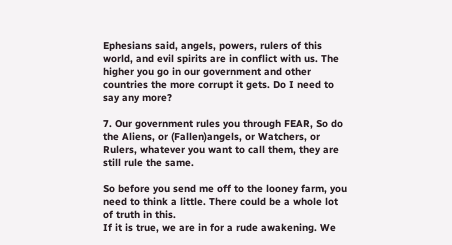Ephesians said, angels, powers, rulers of this world, and evil spirits are in conflict with us. The higher you go in our government and other countries the more corrupt it gets. Do I need to say any more?

7. Our government rules you through FEAR, So do the Aliens, or (Fallen)angels, or Watchers, or Rulers, whatever you want to call them, they are still rule the same.

So before you send me off to the looney farm, you need to think a little. There could be a whole lot of truth in this.
If it is true, we are in for a rude awakening. We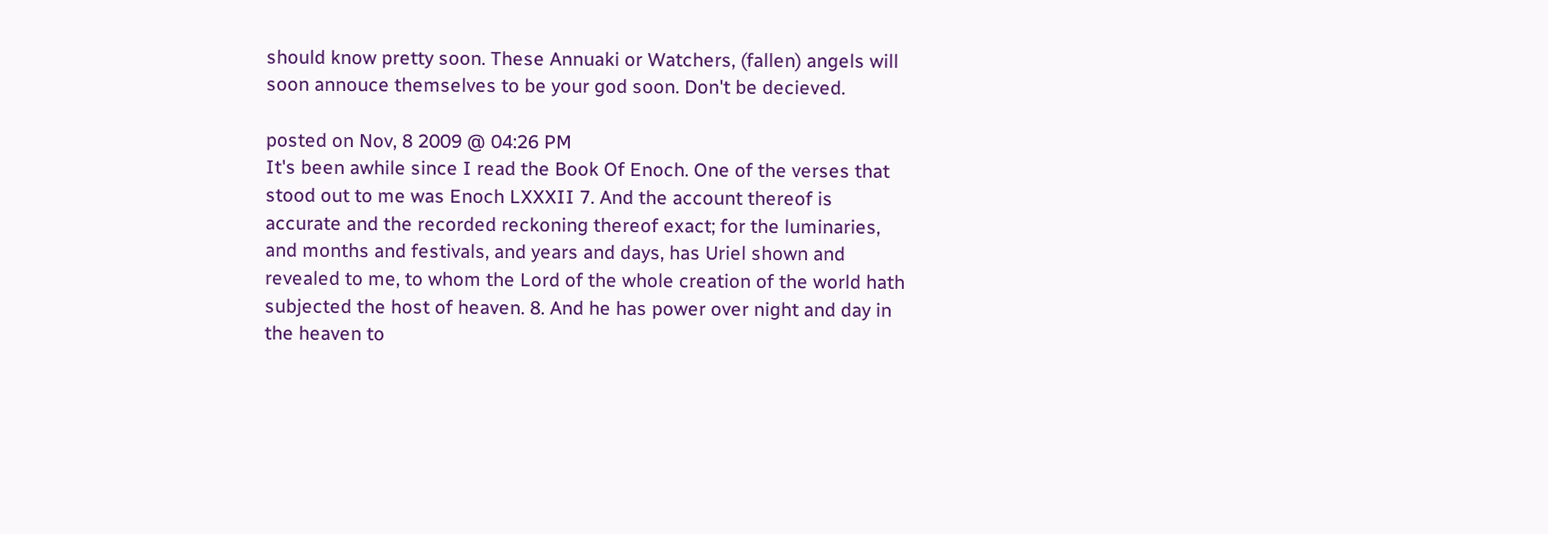should know pretty soon. These Annuaki or Watchers, (fallen) angels will soon annouce themselves to be your god soon. Don't be decieved.

posted on Nov, 8 2009 @ 04:26 PM
It's been awhile since I read the Book Of Enoch. One of the verses that stood out to me was Enoch LXXXII 7. And the account thereof is accurate and the recorded reckoning thereof exact; for the luminaries, and months and festivals, and years and days, has Uriel shown and revealed to me, to whom the Lord of the whole creation of the world hath subjected the host of heaven. 8. And he has power over night and day in the heaven to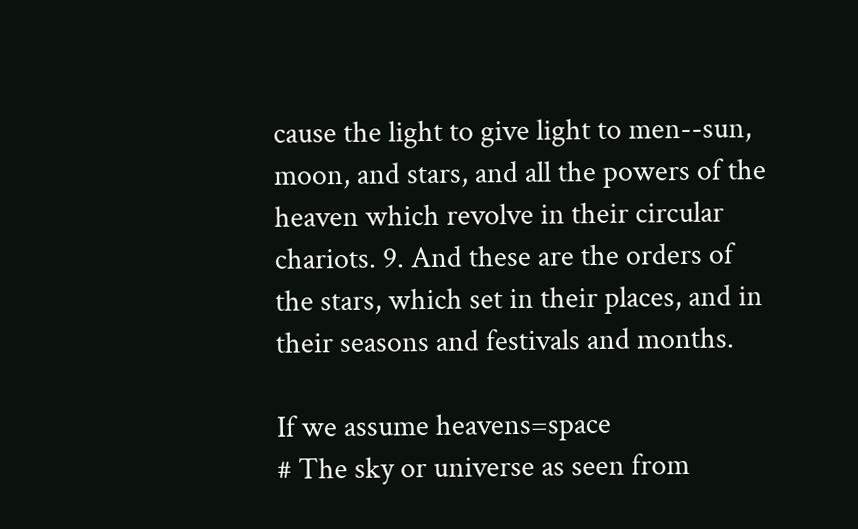cause the light to give light to men--sun, moon, and stars, and all the powers of the heaven which revolve in their circular chariots. 9. And these are the orders of the stars, which set in their places, and in their seasons and festivals and months.

If we assume heavens=space
# The sky or universe as seen from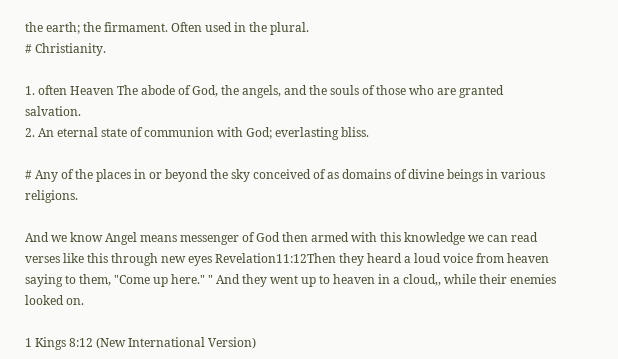the earth; the firmament. Often used in the plural.
# Christianity.

1. often Heaven The abode of God, the angels, and the souls of those who are granted salvation.
2. An eternal state of communion with God; everlasting bliss.

# Any of the places in or beyond the sky conceived of as domains of divine beings in various religions.

And we know Angel means messenger of God then armed with this knowledge we can read verses like this through new eyes Revelation11:12Then they heard a loud voice from heaven saying to them, "Come up here." " And they went up to heaven in a cloud,, while their enemies looked on.

1 Kings 8:12 (New International Version)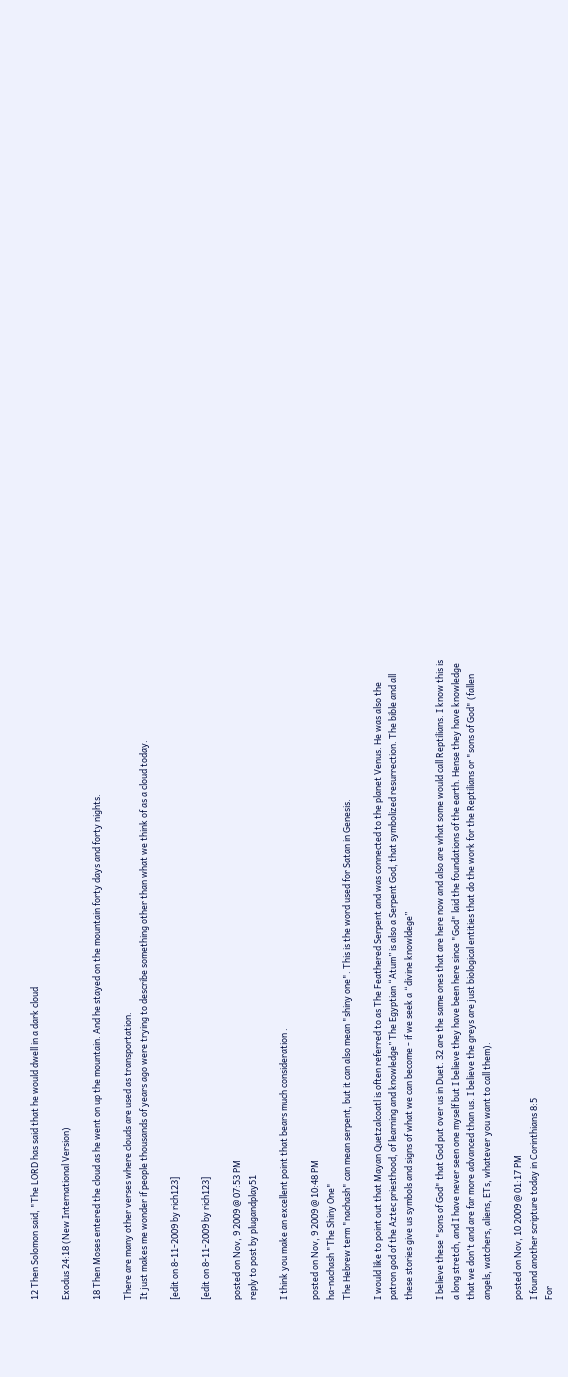12 Then Solomon said, "The LORD has said that he would dwell in a dark cloud

Exodus 24:18 (New International Version)

18 Then Moses entered the cloud as he went on up the mountain. And he stayed on the mountain forty days and forty nights.

There are many other verses where clouds are used as transportation.
It just makes me wonder if people thousands of years ago were trying to describe something other than what we think of as a cloud today.

[edit on 8-11-2009 by rich123]

[edit on 8-11-2009 by rich123]

posted on Nov, 9 2009 @ 07:53 PM
reply to post by plugandplay51

I think you make an excellent point that bears much consideration .

posted on Nov, 9 2009 @ 10:48 PM
ha-nachash "The Shiny One"
The Hebrew term "nachash" can mean serpent, but it can also mean "shiny one". This is the word used for Satan in Genesis.

I would like to point out that Mayan Quetzalcoatl is often referred to as The Feathered Serpent and was connected to the planet Venus. He was also the patron god of the Aztec priesthood, of learning and knowledge” The Egyptian “Atum” is also a Serpent God, that symbolized resurrection. The bible and all these stories give us symbols and signs of what we can become - if we seek a “divine knowldege”

I believe these "sons of God" that God put over us in Duet. 32 are the same ones that are here now and also are what some would call Reptilians. I know this is a long stretch, and I have never seen one myself but I believe they have been here since "God" laid the foundations of the earth. Hense they have knowledge that we don't and are far more advanced than us. I believe the greys are just biological entities that do the work for the Reptilians or "sons of God" (fallen angels, watchers, aliens, ETs, whatever you want to call them).

posted on Nov, 10 2009 @ 01:17 PM
I found another scripture today in Corinthians 8:5
For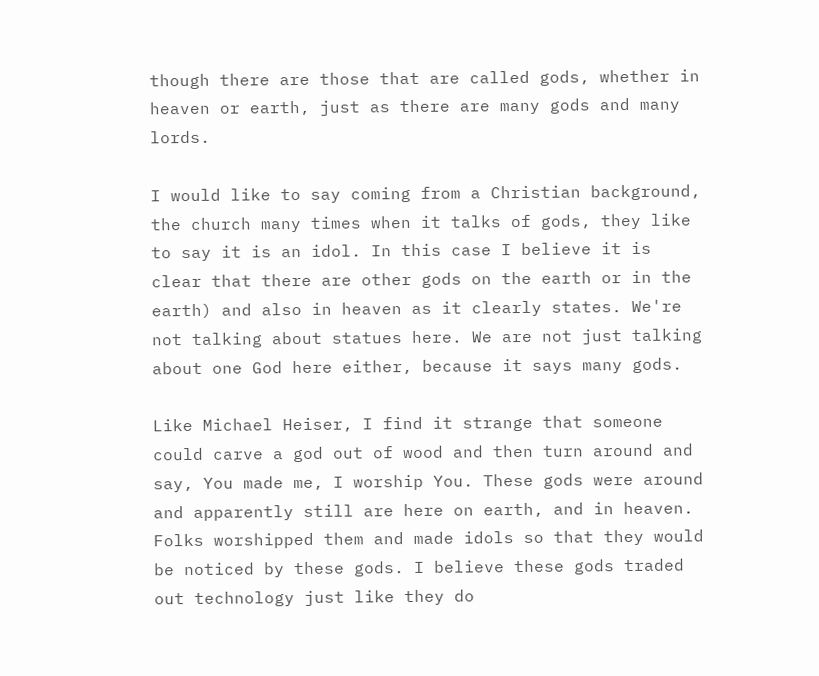though there are those that are called gods, whether in heaven or earth, just as there are many gods and many lords.

I would like to say coming from a Christian background, the church many times when it talks of gods, they like to say it is an idol. In this case I believe it is clear that there are other gods on the earth or in the earth) and also in heaven as it clearly states. We're not talking about statues here. We are not just talking about one God here either, because it says many gods.

Like Michael Heiser, I find it strange that someone could carve a god out of wood and then turn around and say, You made me, I worship You. These gods were around and apparently still are here on earth, and in heaven. Folks worshipped them and made idols so that they would be noticed by these gods. I believe these gods traded out technology just like they do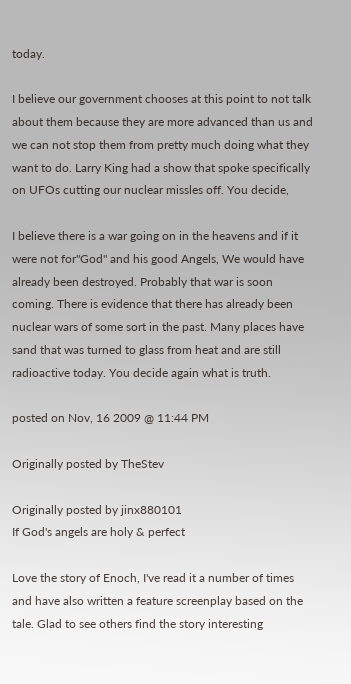today.

I believe our government chooses at this point to not talk about them because they are more advanced than us and we can not stop them from pretty much doing what they want to do. Larry King had a show that spoke specifically on UFOs cutting our nuclear missles off. You decide,

I believe there is a war going on in the heavens and if it were not for"God" and his good Angels, We would have already been destroyed. Probably that war is soon coming. There is evidence that there has already been nuclear wars of some sort in the past. Many places have sand that was turned to glass from heat and are still radioactive today. You decide again what is truth.

posted on Nov, 16 2009 @ 11:44 PM

Originally posted by TheStev

Originally posted by jinx880101
If God's angels are holy & perfect

Love the story of Enoch, I've read it a number of times and have also written a feature screenplay based on the tale. Glad to see others find the story interesting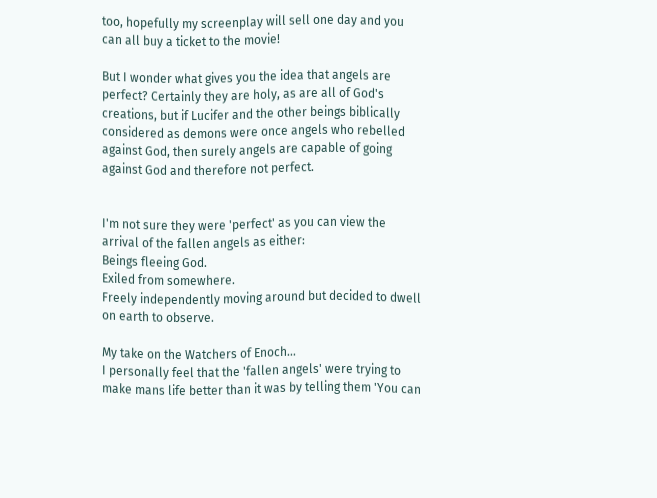too, hopefully my screenplay will sell one day and you can all buy a ticket to the movie!

But I wonder what gives you the idea that angels are perfect? Certainly they are holy, as are all of God's creations, but if Lucifer and the other beings biblically considered as demons were once angels who rebelled against God, then surely angels are capable of going against God and therefore not perfect.


I'm not sure they were 'perfect' as you can view the arrival of the fallen angels as either:
Beings fleeing God.
Exiled from somewhere.
Freely independently moving around but decided to dwell on earth to observe.

My take on the Watchers of Enoch...
I personally feel that the 'fallen angels' were trying to make mans life better than it was by telling them 'You can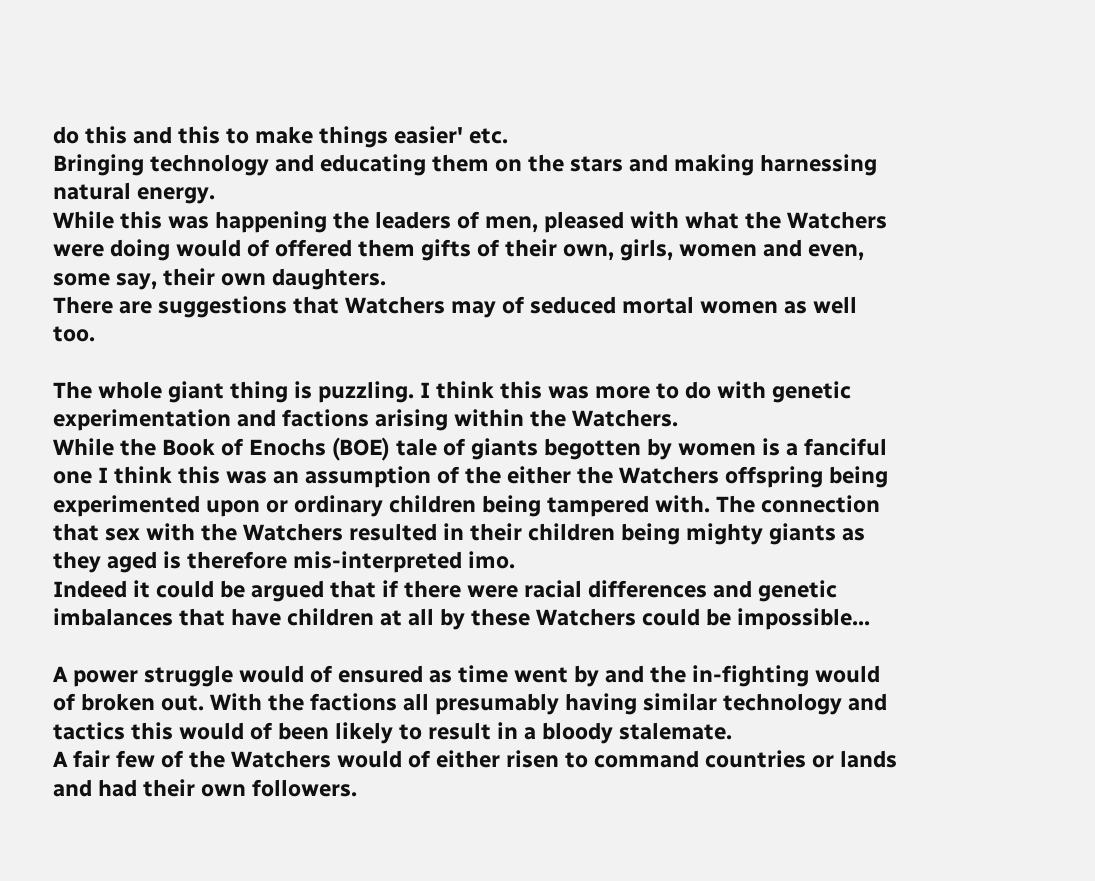do this and this to make things easier' etc.
Bringing technology and educating them on the stars and making harnessing natural energy.
While this was happening the leaders of men, pleased with what the Watchers were doing would of offered them gifts of their own, girls, women and even, some say, their own daughters.
There are suggestions that Watchers may of seduced mortal women as well too.

The whole giant thing is puzzling. I think this was more to do with genetic experimentation and factions arising within the Watchers.
While the Book of Enochs (BOE) tale of giants begotten by women is a fanciful one I think this was an assumption of the either the Watchers offspring being experimented upon or ordinary children being tampered with. The connection that sex with the Watchers resulted in their children being mighty giants as they aged is therefore mis-interpreted imo.
Indeed it could be argued that if there were racial differences and genetic imbalances that have children at all by these Watchers could be impossible...

A power struggle would of ensured as time went by and the in-fighting would of broken out. With the factions all presumably having similar technology and tactics this would of been likely to result in a bloody stalemate.
A fair few of the Watchers would of either risen to command countries or lands and had their own followers.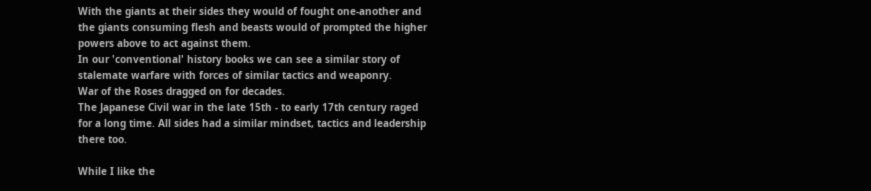With the giants at their sides they would of fought one-another and the giants consuming flesh and beasts would of prompted the higher powers above to act against them.
In our 'conventional' history books we can see a similar story of stalemate warfare with forces of similar tactics and weaponry.
War of the Roses dragged on for decades.
The Japanese Civil war in the late 15th - to early 17th century raged for a long time. All sides had a similar mindset, tactics and leadership there too.

While I like the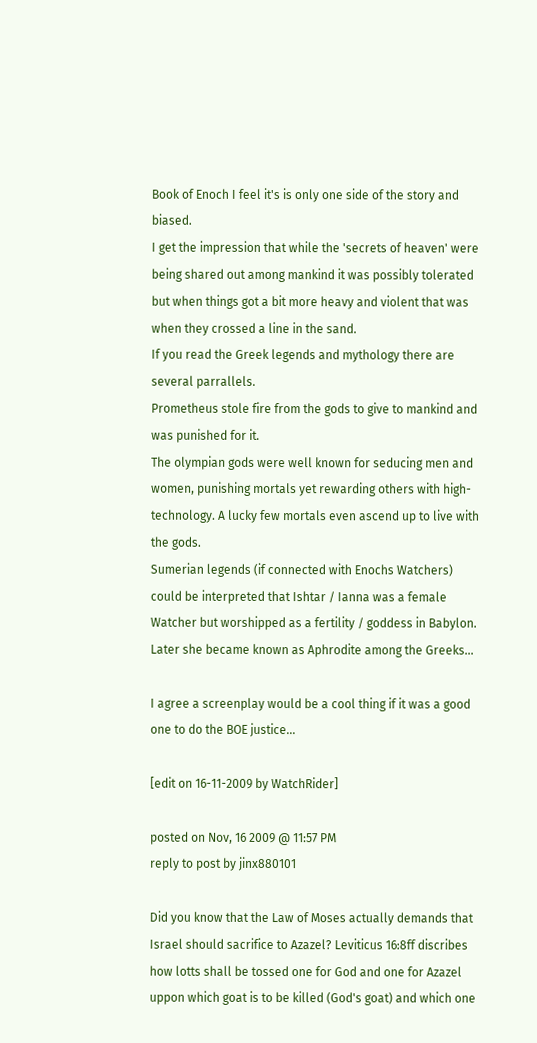Book of Enoch I feel it's is only one side of the story and biased.
I get the impression that while the 'secrets of heaven' were being shared out among mankind it was possibly tolerated but when things got a bit more heavy and violent that was when they crossed a line in the sand.
If you read the Greek legends and mythology there are several parrallels.
Prometheus stole fire from the gods to give to mankind and was punished for it.
The olympian gods were well known for seducing men and women, punishing mortals yet rewarding others with high-technology. A lucky few mortals even ascend up to live with the gods.
Sumerian legends (if connected with Enochs Watchers) could be interpreted that Ishtar / Ianna was a female Watcher but worshipped as a fertility / goddess in Babylon. Later she became known as Aphrodite among the Greeks...

I agree a screenplay would be a cool thing if it was a good one to do the BOE justice...

[edit on 16-11-2009 by WatchRider]

posted on Nov, 16 2009 @ 11:57 PM
reply to post by jinx880101

Did you know that the Law of Moses actually demands that Israel should sacrifice to Azazel? Leviticus 16:8ff discribes how lotts shall be tossed one for God and one for Azazel uppon which goat is to be killed (God's goat) and which one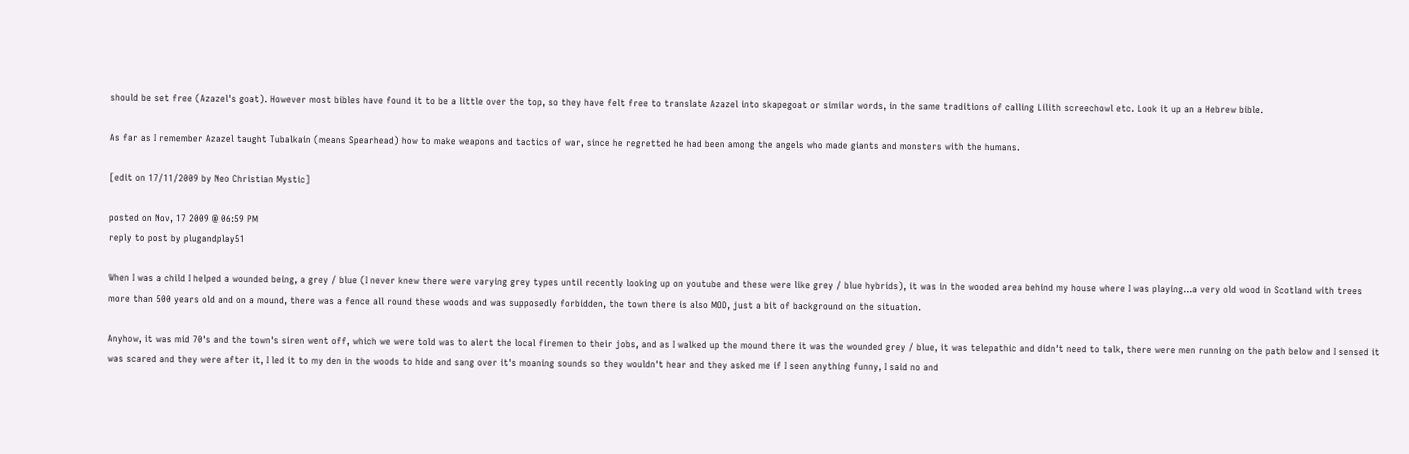should be set free (Azazel's goat). However most bibles have found it to be a little over the top, so they have felt free to translate Azazel into skapegoat or similar words, in the same traditions of calling Lilith screechowl etc. Look it up an a Hebrew bible.

As far as I remember Azazel taught Tubalkain (means Spearhead) how to make weapons and tactics of war, since he regretted he had been among the angels who made giants and monsters with the humans.

[edit on 17/11/2009 by Neo Christian Mystic]

posted on Nov, 17 2009 @ 06:59 PM
reply to post by plugandplay51

When I was a child I helped a wounded being, a grey / blue (I never knew there were varying grey types until recently looking up on youtube and these were like grey / blue hybrids), it was in the wooded area behind my house where I was playing...a very old wood in Scotland with trees more than 500 years old and on a mound, there was a fence all round these woods and was supposedly forbidden, the town there is also MOD, just a bit of background on the situation.

Anyhow, it was mid 70's and the town's siren went off, which we were told was to alert the local firemen to their jobs, and as I walked up the mound there it was the wounded grey / blue, it was telepathic and didn't need to talk, there were men running on the path below and I sensed it was scared and they were after it, I led it to my den in the woods to hide and sang over it's moaning sounds so they wouldn't hear and they asked me if I seen anything funny, I said no and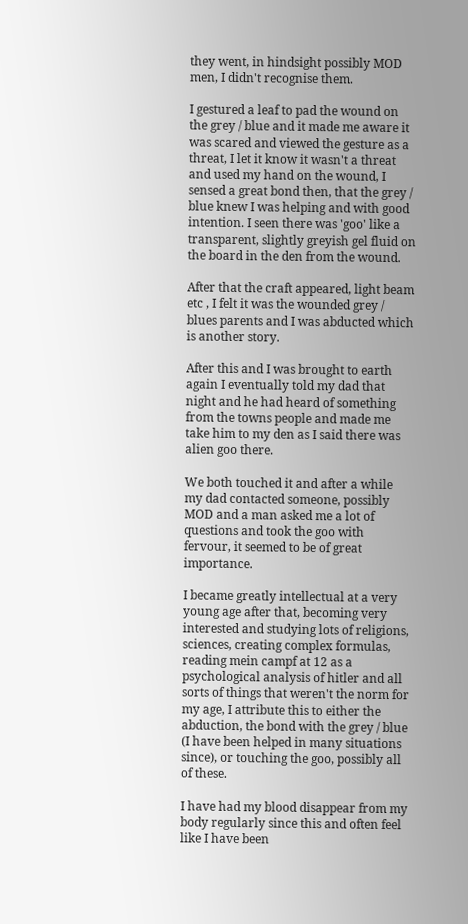they went, in hindsight possibly MOD men, I didn't recognise them.

I gestured a leaf to pad the wound on the grey / blue and it made me aware it was scared and viewed the gesture as a threat, I let it know it wasn't a threat and used my hand on the wound, I sensed a great bond then, that the grey / blue knew I was helping and with good intention. I seen there was 'goo' like a transparent, slightly greyish gel fluid on the board in the den from the wound.

After that the craft appeared, light beam etc , I felt it was the wounded grey / blues parents and I was abducted which is another story.

After this and I was brought to earth again I eventually told my dad that night and he had heard of something from the towns people and made me take him to my den as I said there was alien goo there.

We both touched it and after a while my dad contacted someone, possibly MOD and a man asked me a lot of questions and took the goo with fervour, it seemed to be of great importance.

I became greatly intellectual at a very young age after that, becoming very interested and studying lots of religions, sciences, creating complex formulas, reading mein campf at 12 as a psychological analysis of hitler and all sorts of things that weren't the norm for my age, I attribute this to either the abduction, the bond with the grey / blue (I have been helped in many situations since), or touching the goo, possibly all of these.

I have had my blood disappear from my body regularly since this and often feel like I have been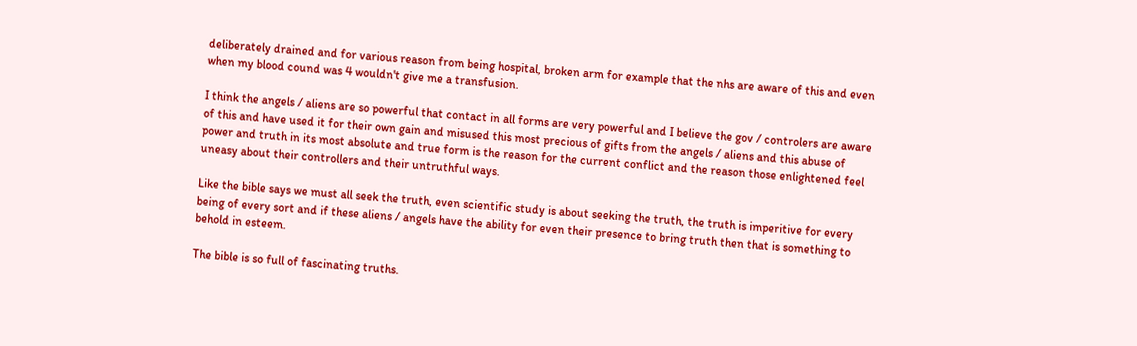deliberately drained and for various reason from being hospital, broken arm for example that the nhs are aware of this and even when my blood cound was 4 wouldn't give me a transfusion.

I think the angels / aliens are so powerful that contact in all forms are very powerful and I believe the gov / controlers are aware of this and have used it for their own gain and misused this most precious of gifts from the angels / aliens and this abuse of power and truth in its most absolute and true form is the reason for the current conflict and the reason those enlightened feel uneasy about their controllers and their untruthful ways.

Like the bible says we must all seek the truth, even scientific study is about seeking the truth, the truth is imperitive for every being of every sort and if these aliens / angels have the ability for even their presence to bring truth then that is something to behold in esteem.

The bible is so full of fascinating truths.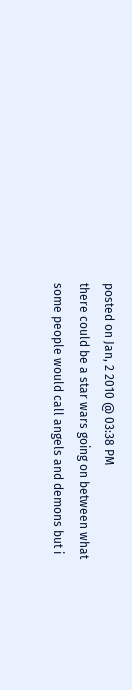posted on Jan, 2 2010 @ 03:38 PM
there could be a star wars going on between what some people would call angels and demons but i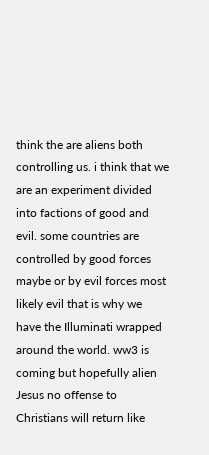think the are aliens both controlling us. i think that we are an experiment divided into factions of good and evil. some countries are controlled by good forces maybe or by evil forces most likely evil that is why we have the Illuminati wrapped around the world. ww3 is coming but hopefully alien Jesus no offense to Christians will return like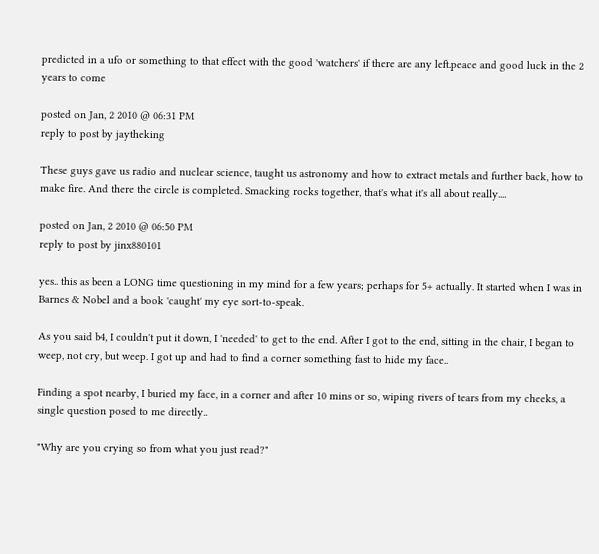predicted in a ufo or something to that effect with the good 'watchers' if there are any left.peace and good luck in the 2 years to come

posted on Jan, 2 2010 @ 06:31 PM
reply to post by jaytheking

These guys gave us radio and nuclear science, taught us astronomy and how to extract metals and further back, how to make fire. And there the circle is completed. Smacking rocks together, that's what it's all about really....

posted on Jan, 2 2010 @ 06:50 PM
reply to post by jinx880101

yes.. this as been a LONG time questioning in my mind for a few years; perhaps for 5+ actually. It started when I was in Barnes & Nobel and a book 'caught' my eye sort-to-speak.

As you said b4, I couldn't put it down, I 'needed' to get to the end. After I got to the end, sitting in the chair, I began to weep, not cry, but weep. I got up and had to find a corner something fast to hide my face..

Finding a spot nearby, I buried my face, in a corner and after 10 mins or so, wiping rivers of tears from my cheeks, a single question posed to me directly..

"Why are you crying so from what you just read?"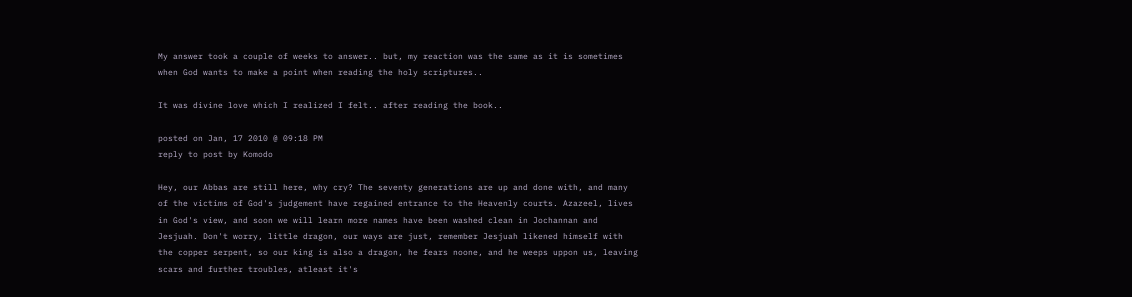My answer took a couple of weeks to answer.. but, my reaction was the same as it is sometimes when God wants to make a point when reading the holy scriptures..

It was divine love which I realized I felt.. after reading the book..

posted on Jan, 17 2010 @ 09:18 PM
reply to post by Komodo

Hey, our Abbas are still here, why cry? The seventy generations are up and done with, and many of the victims of God's judgement have regained entrance to the Heavenly courts. Azazeel, lives in God's view, and soon we will learn more names have been washed clean in Jochannan and Jesjuah. Don't worry, little dragon, our ways are just, remember Jesjuah likened himself with the copper serpent, so our king is also a dragon, he fears noone, and he weeps uppon us, leaving scars and further troubles, atleast it's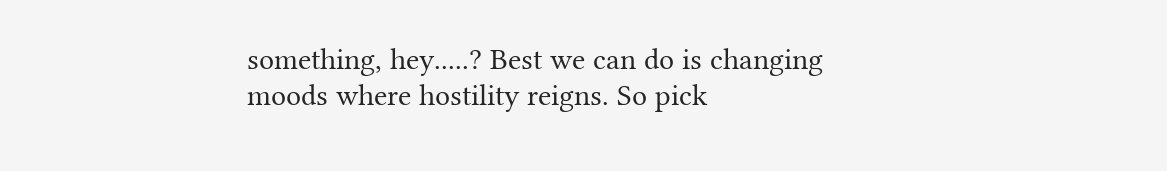something, hey.....? Best we can do is changing moods where hostility reigns. So pick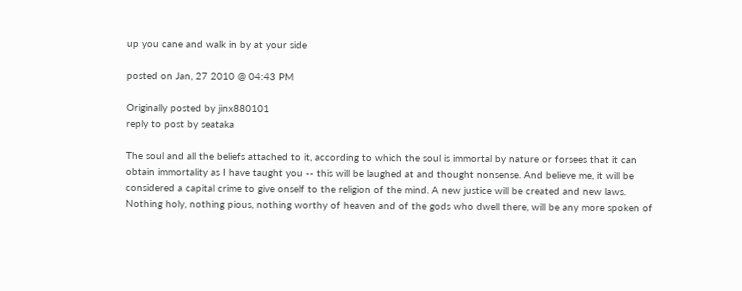up you cane and walk in by at your side

posted on Jan, 27 2010 @ 04:43 PM

Originally posted by jinx880101
reply to post by seataka

The soul and all the beliefs attached to it, according to which the soul is immortal by nature or forsees that it can obtain immortality as I have taught you -- this will be laughed at and thought nonsense. And believe me, it will be considered a capital crime to give onself to the religion of the mind. A new justice will be created and new laws. Nothing holy, nothing pious, nothing worthy of heaven and of the gods who dwell there, will be any more spoken of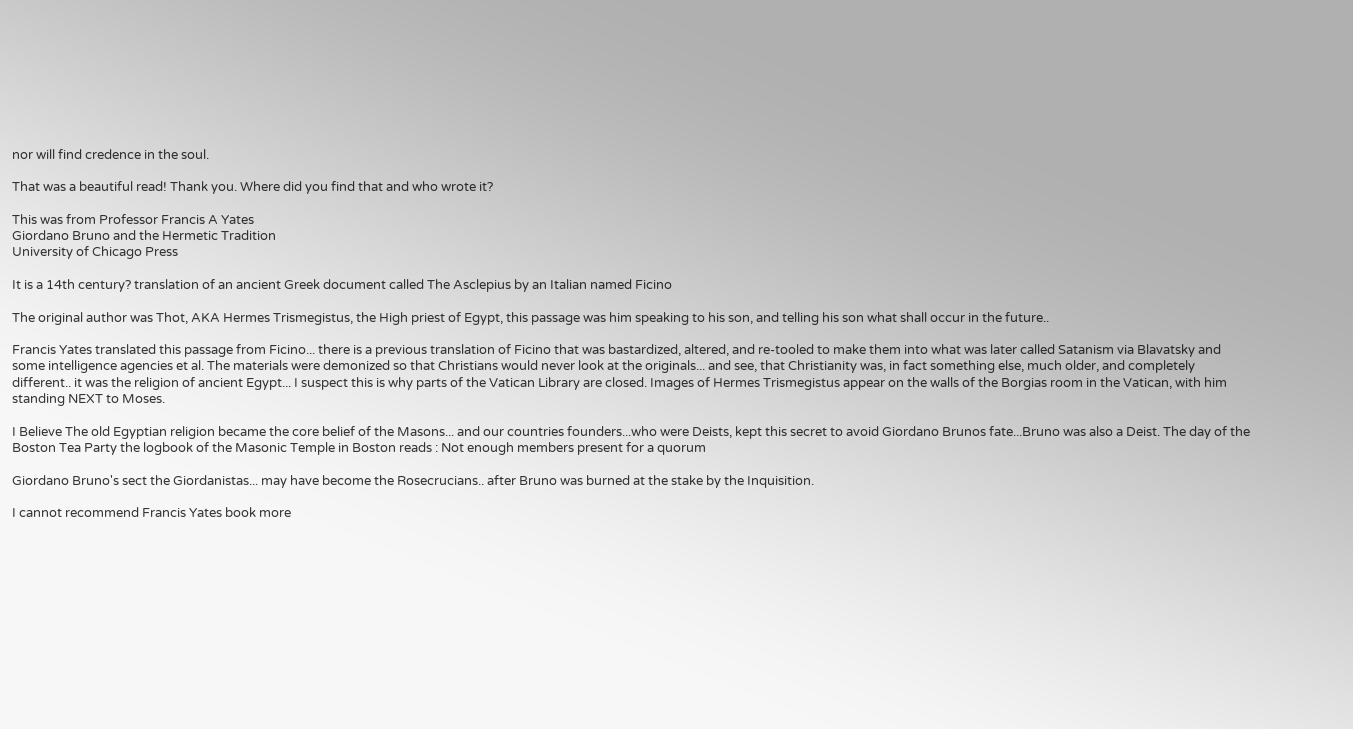nor will find credence in the soul.

That was a beautiful read! Thank you. Where did you find that and who wrote it?

This was from Professor Francis A Yates
Giordano Bruno and the Hermetic Tradition
University of Chicago Press

It is a 14th century? translation of an ancient Greek document called The Asclepius by an Italian named Ficino

The original author was Thot, AKA Hermes Trismegistus, the High priest of Egypt, this passage was him speaking to his son, and telling his son what shall occur in the future..

Francis Yates translated this passage from Ficino... there is a previous translation of Ficino that was bastardized, altered, and re-tooled to make them into what was later called Satanism via Blavatsky and some intelligence agencies et al. The materials were demonized so that Christians would never look at the originals... and see, that Christianity was, in fact something else, much older, and completely different.. it was the religion of ancient Egypt... I suspect this is why parts of the Vatican Library are closed. Images of Hermes Trismegistus appear on the walls of the Borgias room in the Vatican, with him standing NEXT to Moses.

I Believe The old Egyptian religion became the core belief of the Masons... and our countries founders...who were Deists, kept this secret to avoid Giordano Brunos fate...Bruno was also a Deist. The day of the Boston Tea Party the logbook of the Masonic Temple in Boston reads : Not enough members present for a quorum

Giordano Bruno's sect the Giordanistas... may have become the Rosecrucians.. after Bruno was burned at the stake by the Inquisition.

I cannot recommend Francis Yates book more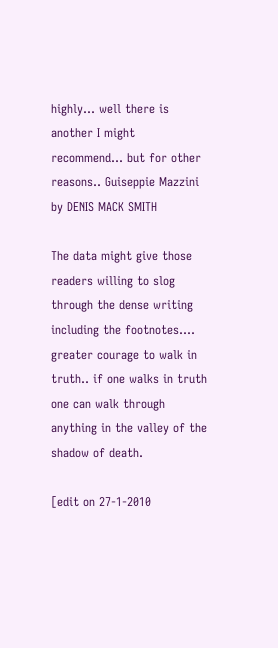highly... well there is another I might recommend... but for other reasons.. Guiseppie Mazzini by DENIS MACK SMITH

The data might give those readers willing to slog through the dense writing including the footnotes.... greater courage to walk in truth.. if one walks in truth one can walk through anything in the valley of the shadow of death.

[edit on 27-1-2010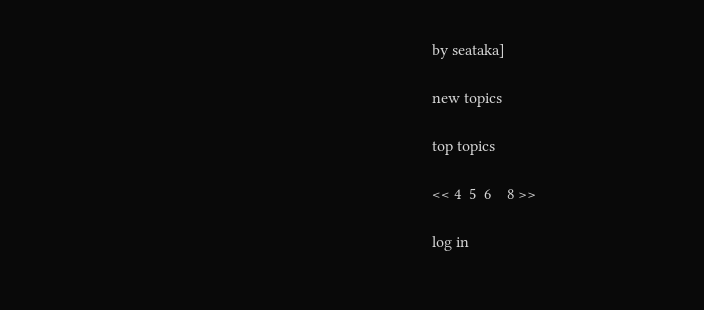by seataka]

new topics

top topics

<< 4  5  6    8 >>

log in